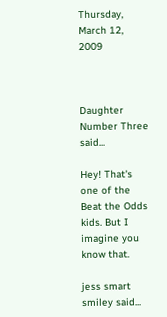Thursday, March 12, 2009



Daughter Number Three said...

Hey! That's one of the Beat the Odds kids. But I imagine you know that.

jess smart smiley said...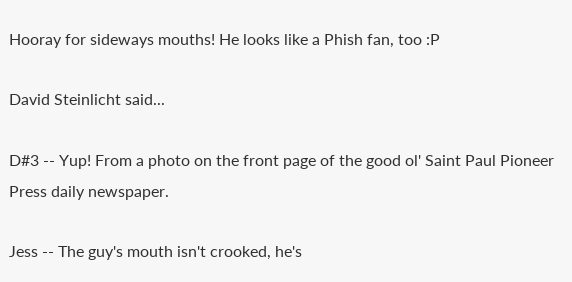Hooray for sideways mouths! He looks like a Phish fan, too :P

David Steinlicht said...

D#3 -- Yup! From a photo on the front page of the good ol' Saint Paul Pioneer Press daily newspaper.

Jess -- The guy's mouth isn't crooked, he's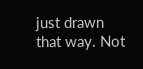just drawn that way. Not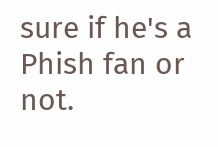sure if he's a Phish fan or not.